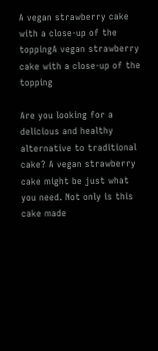A vegan strawberry cake with a close-up of the toppingA vegan strawberry cake with a close-up of the topping

Are you looking for a delicious and healthy alternative to traditional cake? A vegan strawberry cake might be just what you need. Not only is this cake made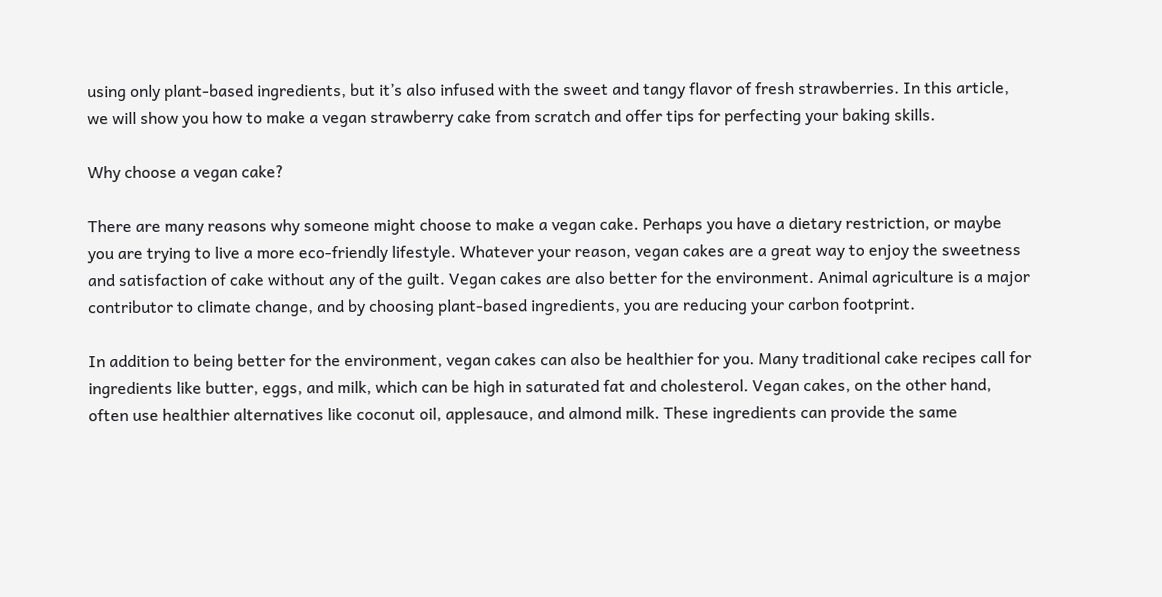using only plant-based ingredients, but it’s also infused with the sweet and tangy flavor of fresh strawberries. In this article, we will show you how to make a vegan strawberry cake from scratch and offer tips for perfecting your baking skills.

Why choose a vegan cake?

There are many reasons why someone might choose to make a vegan cake. Perhaps you have a dietary restriction, or maybe you are trying to live a more eco-friendly lifestyle. Whatever your reason, vegan cakes are a great way to enjoy the sweetness and satisfaction of cake without any of the guilt. Vegan cakes are also better for the environment. Animal agriculture is a major contributor to climate change, and by choosing plant-based ingredients, you are reducing your carbon footprint.

In addition to being better for the environment, vegan cakes can also be healthier for you. Many traditional cake recipes call for ingredients like butter, eggs, and milk, which can be high in saturated fat and cholesterol. Vegan cakes, on the other hand, often use healthier alternatives like coconut oil, applesauce, and almond milk. These ingredients can provide the same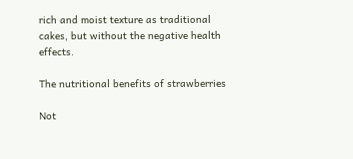rich and moist texture as traditional cakes, but without the negative health effects.

The nutritional benefits of strawberries

Not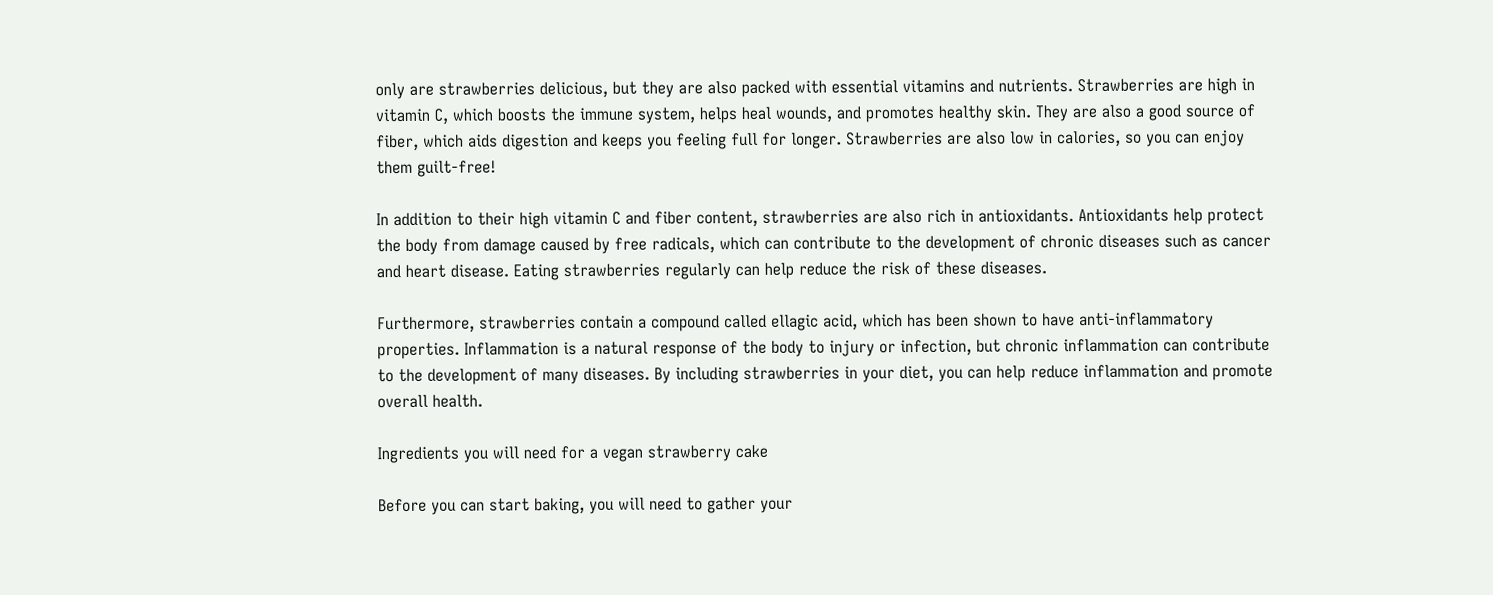only are strawberries delicious, but they are also packed with essential vitamins and nutrients. Strawberries are high in vitamin C, which boosts the immune system, helps heal wounds, and promotes healthy skin. They are also a good source of fiber, which aids digestion and keeps you feeling full for longer. Strawberries are also low in calories, so you can enjoy them guilt-free!

In addition to their high vitamin C and fiber content, strawberries are also rich in antioxidants. Antioxidants help protect the body from damage caused by free radicals, which can contribute to the development of chronic diseases such as cancer and heart disease. Eating strawberries regularly can help reduce the risk of these diseases.

Furthermore, strawberries contain a compound called ellagic acid, which has been shown to have anti-inflammatory properties. Inflammation is a natural response of the body to injury or infection, but chronic inflammation can contribute to the development of many diseases. By including strawberries in your diet, you can help reduce inflammation and promote overall health.

Ingredients you will need for a vegan strawberry cake

Before you can start baking, you will need to gather your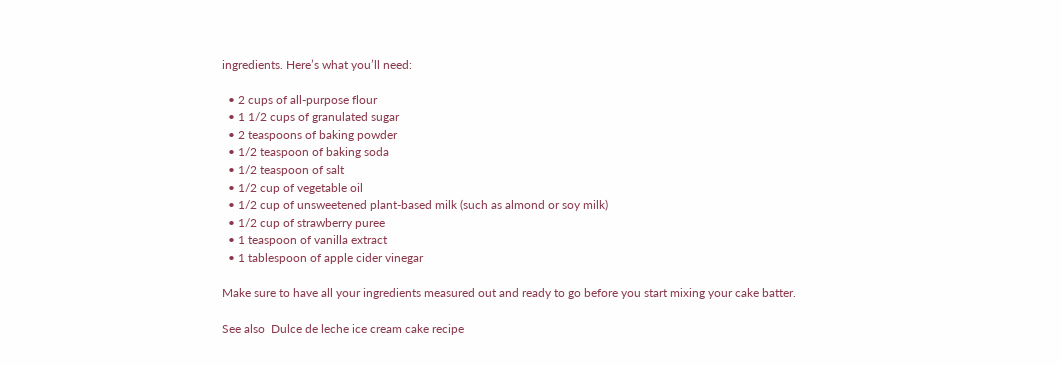ingredients. Here’s what you’ll need:

  • 2 cups of all-purpose flour
  • 1 1/2 cups of granulated sugar
  • 2 teaspoons of baking powder
  • 1/2 teaspoon of baking soda
  • 1/2 teaspoon of salt
  • 1/2 cup of vegetable oil
  • 1/2 cup of unsweetened plant-based milk (such as almond or soy milk)
  • 1/2 cup of strawberry puree
  • 1 teaspoon of vanilla extract
  • 1 tablespoon of apple cider vinegar

Make sure to have all your ingredients measured out and ready to go before you start mixing your cake batter.

See also  Dulce de leche ice cream cake recipe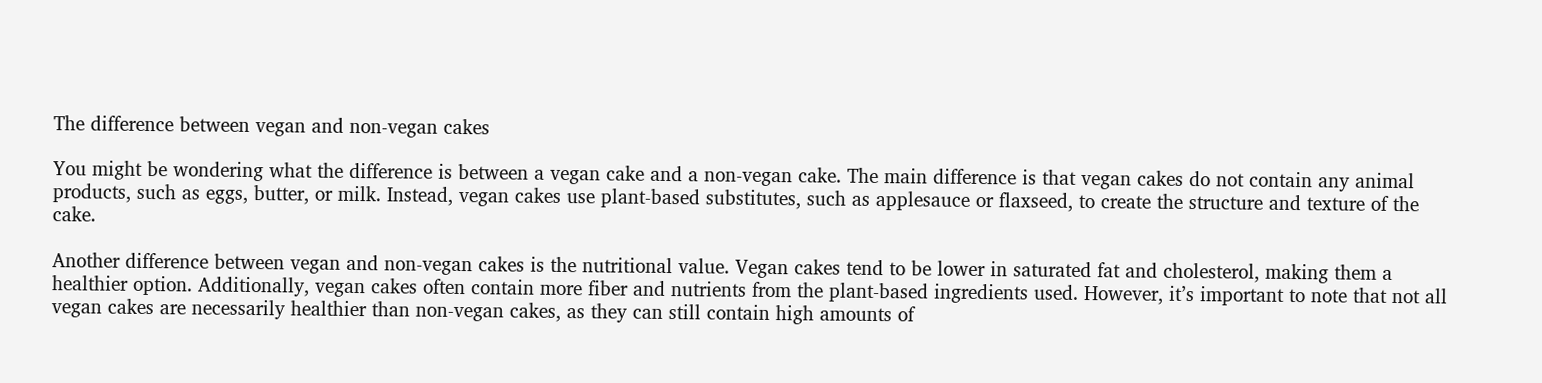The difference between vegan and non-vegan cakes

You might be wondering what the difference is between a vegan cake and a non-vegan cake. The main difference is that vegan cakes do not contain any animal products, such as eggs, butter, or milk. Instead, vegan cakes use plant-based substitutes, such as applesauce or flaxseed, to create the structure and texture of the cake.

Another difference between vegan and non-vegan cakes is the nutritional value. Vegan cakes tend to be lower in saturated fat and cholesterol, making them a healthier option. Additionally, vegan cakes often contain more fiber and nutrients from the plant-based ingredients used. However, it’s important to note that not all vegan cakes are necessarily healthier than non-vegan cakes, as they can still contain high amounts of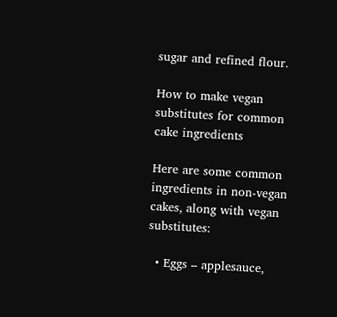sugar and refined flour.

How to make vegan substitutes for common cake ingredients

Here are some common ingredients in non-vegan cakes, along with vegan substitutes:

  • Eggs – applesauce,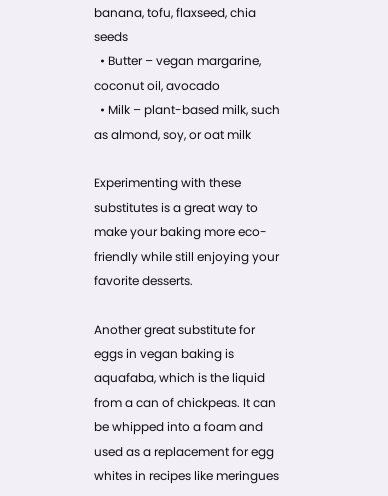banana, tofu, flaxseed, chia seeds
  • Butter – vegan margarine, coconut oil, avocado
  • Milk – plant-based milk, such as almond, soy, or oat milk

Experimenting with these substitutes is a great way to make your baking more eco-friendly while still enjoying your favorite desserts.

Another great substitute for eggs in vegan baking is aquafaba, which is the liquid from a can of chickpeas. It can be whipped into a foam and used as a replacement for egg whites in recipes like meringues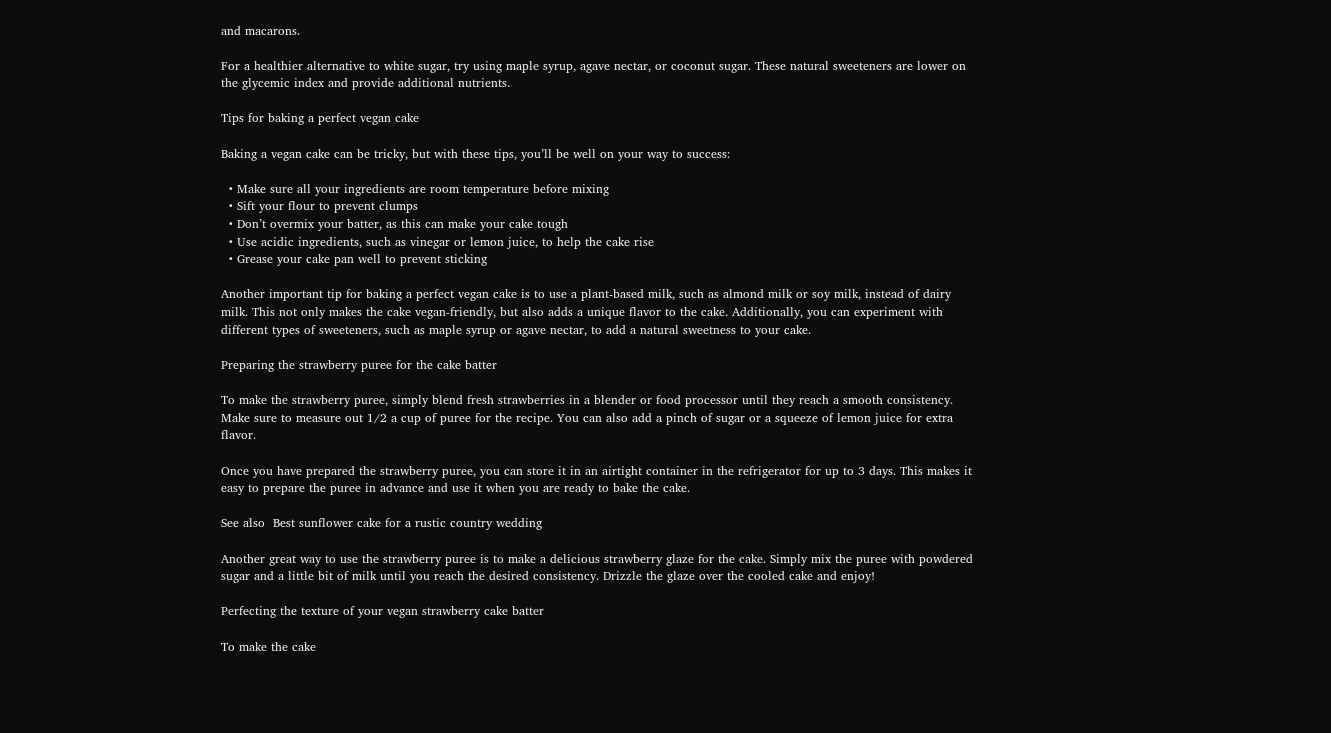and macarons.

For a healthier alternative to white sugar, try using maple syrup, agave nectar, or coconut sugar. These natural sweeteners are lower on the glycemic index and provide additional nutrients.

Tips for baking a perfect vegan cake

Baking a vegan cake can be tricky, but with these tips, you’ll be well on your way to success:

  • Make sure all your ingredients are room temperature before mixing
  • Sift your flour to prevent clumps
  • Don’t overmix your batter, as this can make your cake tough
  • Use acidic ingredients, such as vinegar or lemon juice, to help the cake rise
  • Grease your cake pan well to prevent sticking

Another important tip for baking a perfect vegan cake is to use a plant-based milk, such as almond milk or soy milk, instead of dairy milk. This not only makes the cake vegan-friendly, but also adds a unique flavor to the cake. Additionally, you can experiment with different types of sweeteners, such as maple syrup or agave nectar, to add a natural sweetness to your cake.

Preparing the strawberry puree for the cake batter

To make the strawberry puree, simply blend fresh strawberries in a blender or food processor until they reach a smooth consistency. Make sure to measure out 1/2 a cup of puree for the recipe. You can also add a pinch of sugar or a squeeze of lemon juice for extra flavor.

Once you have prepared the strawberry puree, you can store it in an airtight container in the refrigerator for up to 3 days. This makes it easy to prepare the puree in advance and use it when you are ready to bake the cake.

See also  Best sunflower cake for a rustic country wedding

Another great way to use the strawberry puree is to make a delicious strawberry glaze for the cake. Simply mix the puree with powdered sugar and a little bit of milk until you reach the desired consistency. Drizzle the glaze over the cooled cake and enjoy!

Perfecting the texture of your vegan strawberry cake batter

To make the cake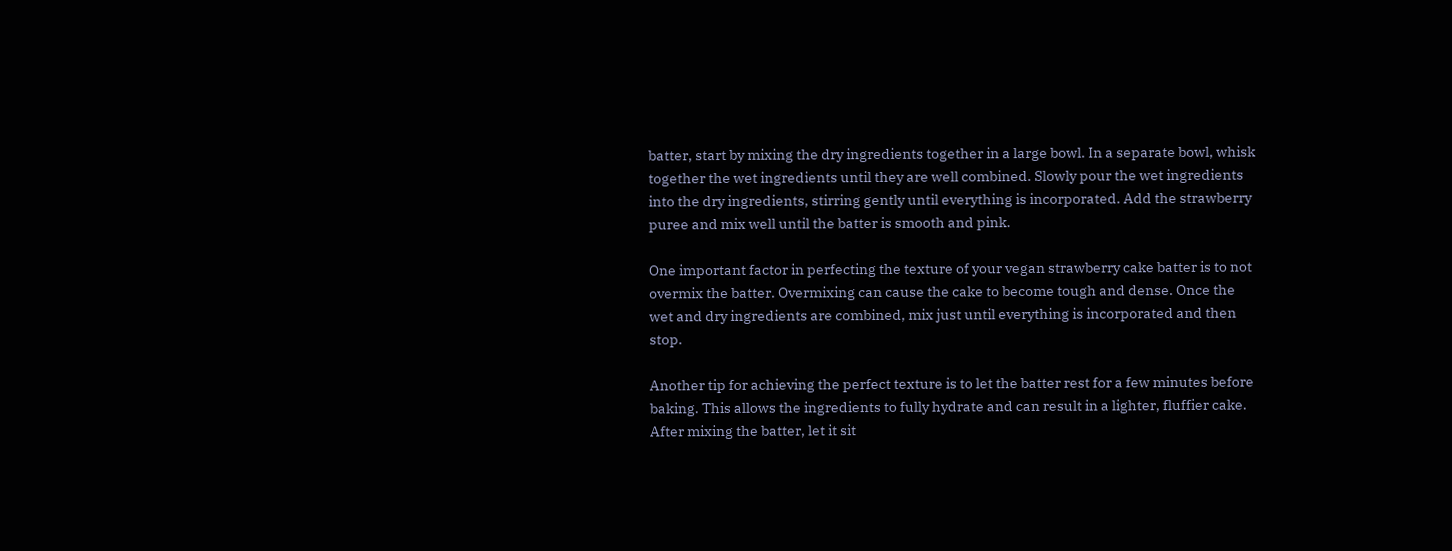batter, start by mixing the dry ingredients together in a large bowl. In a separate bowl, whisk together the wet ingredients until they are well combined. Slowly pour the wet ingredients into the dry ingredients, stirring gently until everything is incorporated. Add the strawberry puree and mix well until the batter is smooth and pink.

One important factor in perfecting the texture of your vegan strawberry cake batter is to not overmix the batter. Overmixing can cause the cake to become tough and dense. Once the wet and dry ingredients are combined, mix just until everything is incorporated and then stop.

Another tip for achieving the perfect texture is to let the batter rest for a few minutes before baking. This allows the ingredients to fully hydrate and can result in a lighter, fluffier cake. After mixing the batter, let it sit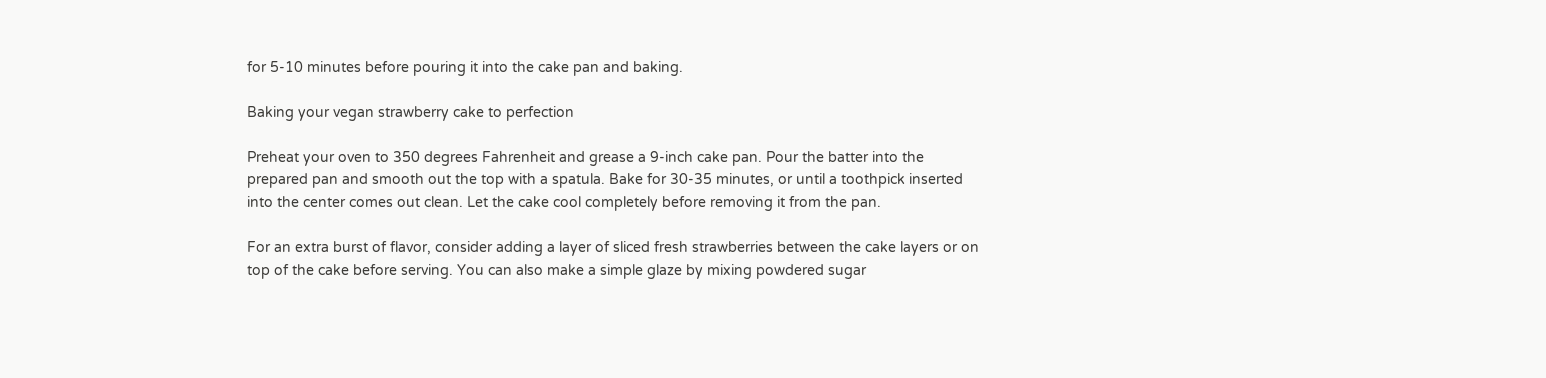for 5-10 minutes before pouring it into the cake pan and baking.

Baking your vegan strawberry cake to perfection

Preheat your oven to 350 degrees Fahrenheit and grease a 9-inch cake pan. Pour the batter into the prepared pan and smooth out the top with a spatula. Bake for 30-35 minutes, or until a toothpick inserted into the center comes out clean. Let the cake cool completely before removing it from the pan.

For an extra burst of flavor, consider adding a layer of sliced fresh strawberries between the cake layers or on top of the cake before serving. You can also make a simple glaze by mixing powdered sugar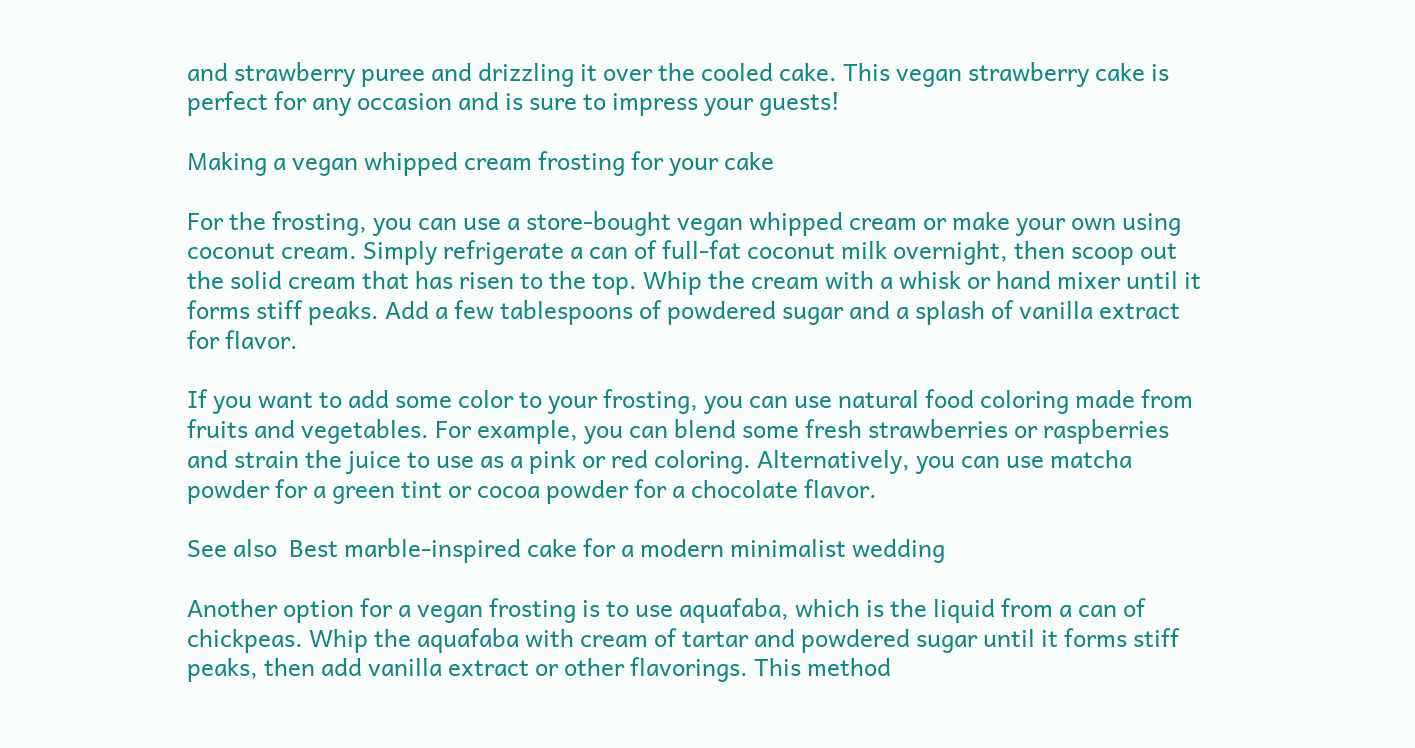and strawberry puree and drizzling it over the cooled cake. This vegan strawberry cake is perfect for any occasion and is sure to impress your guests!

Making a vegan whipped cream frosting for your cake

For the frosting, you can use a store-bought vegan whipped cream or make your own using coconut cream. Simply refrigerate a can of full-fat coconut milk overnight, then scoop out the solid cream that has risen to the top. Whip the cream with a whisk or hand mixer until it forms stiff peaks. Add a few tablespoons of powdered sugar and a splash of vanilla extract for flavor.

If you want to add some color to your frosting, you can use natural food coloring made from fruits and vegetables. For example, you can blend some fresh strawberries or raspberries and strain the juice to use as a pink or red coloring. Alternatively, you can use matcha powder for a green tint or cocoa powder for a chocolate flavor.

See also  Best marble-inspired cake for a modern minimalist wedding

Another option for a vegan frosting is to use aquafaba, which is the liquid from a can of chickpeas. Whip the aquafaba with cream of tartar and powdered sugar until it forms stiff peaks, then add vanilla extract or other flavorings. This method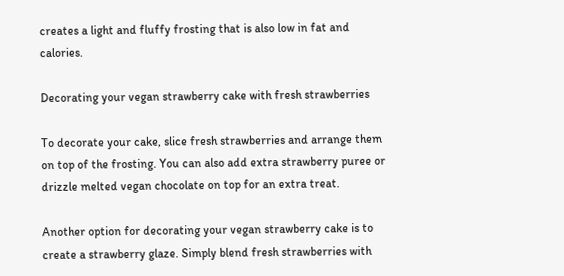creates a light and fluffy frosting that is also low in fat and calories.

Decorating your vegan strawberry cake with fresh strawberries

To decorate your cake, slice fresh strawberries and arrange them on top of the frosting. You can also add extra strawberry puree or drizzle melted vegan chocolate on top for an extra treat.

Another option for decorating your vegan strawberry cake is to create a strawberry glaze. Simply blend fresh strawberries with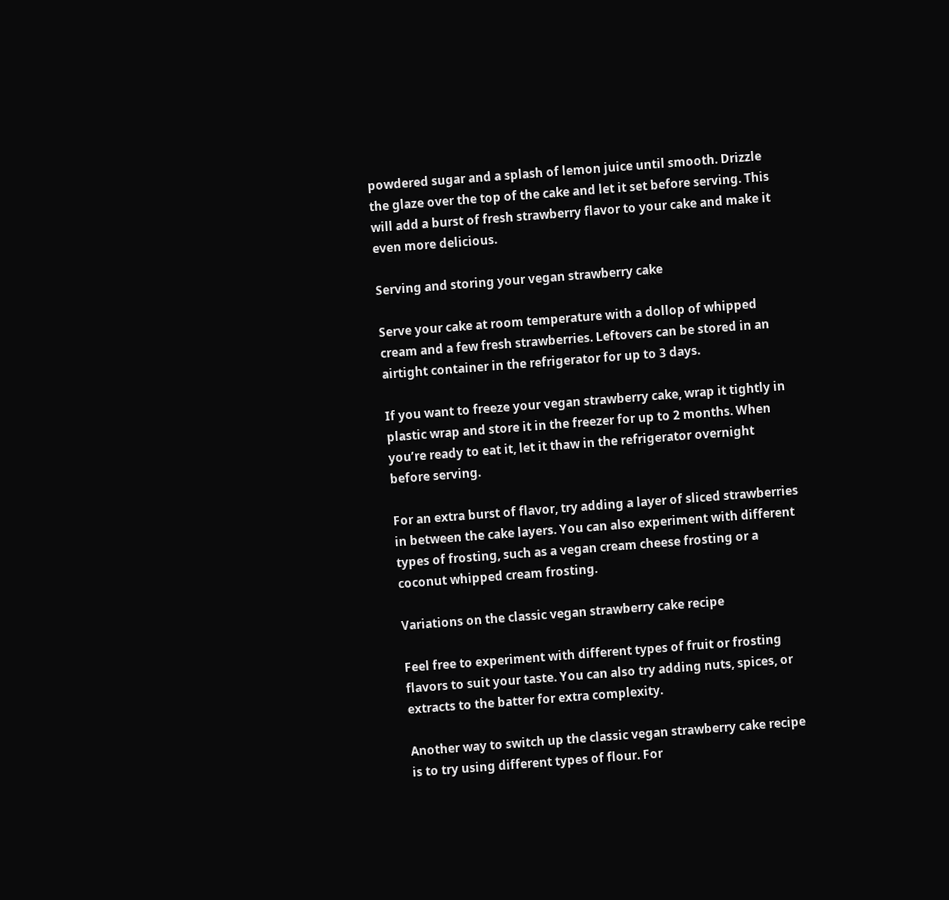powdered sugar and a splash of lemon juice until smooth. Drizzle the glaze over the top of the cake and let it set before serving. This will add a burst of fresh strawberry flavor to your cake and make it even more delicious.

Serving and storing your vegan strawberry cake

Serve your cake at room temperature with a dollop of whipped cream and a few fresh strawberries. Leftovers can be stored in an airtight container in the refrigerator for up to 3 days.

If you want to freeze your vegan strawberry cake, wrap it tightly in plastic wrap and store it in the freezer for up to 2 months. When you’re ready to eat it, let it thaw in the refrigerator overnight before serving.

For an extra burst of flavor, try adding a layer of sliced strawberries in between the cake layers. You can also experiment with different types of frosting, such as a vegan cream cheese frosting or a coconut whipped cream frosting.

Variations on the classic vegan strawberry cake recipe

Feel free to experiment with different types of fruit or frosting flavors to suit your taste. You can also try adding nuts, spices, or extracts to the batter for extra complexity.

Another way to switch up the classic vegan strawberry cake recipe is to try using different types of flour. For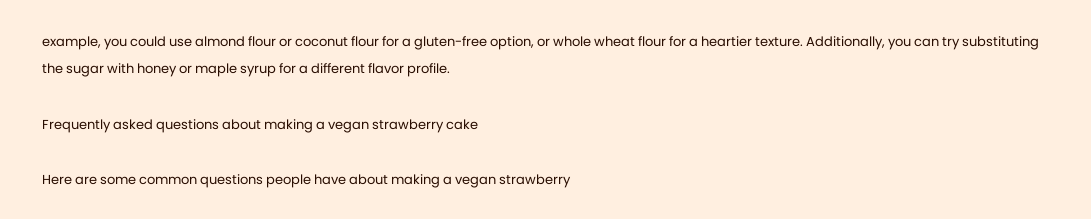example, you could use almond flour or coconut flour for a gluten-free option, or whole wheat flour for a heartier texture. Additionally, you can try substituting the sugar with honey or maple syrup for a different flavor profile.

Frequently asked questions about making a vegan strawberry cake

Here are some common questions people have about making a vegan strawberry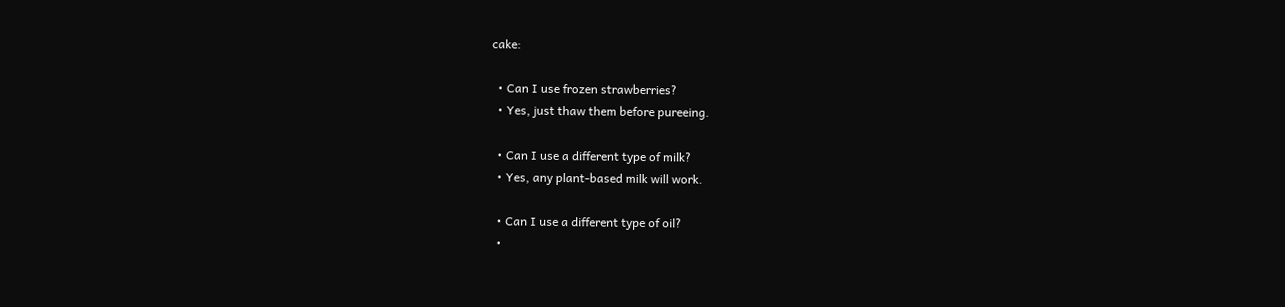cake:

  • Can I use frozen strawberries?
  • Yes, just thaw them before pureeing.

  • Can I use a different type of milk?
  • Yes, any plant-based milk will work.

  • Can I use a different type of oil?
  •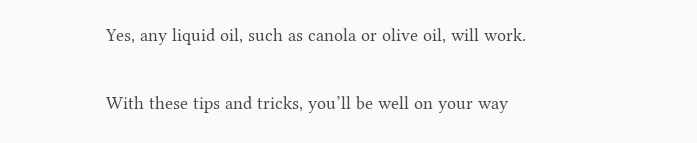Yes, any liquid oil, such as canola or olive oil, will work.

With these tips and tricks, you’ll be well on your way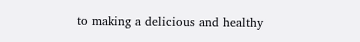to making a delicious and healthy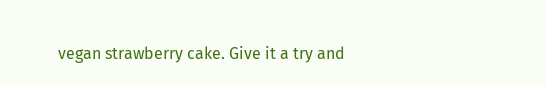vegan strawberry cake. Give it a try and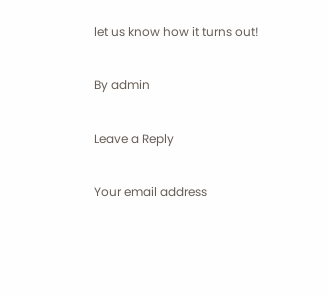let us know how it turns out!

By admin

Leave a Reply

Your email address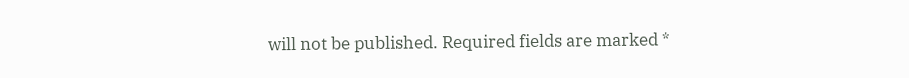will not be published. Required fields are marked *